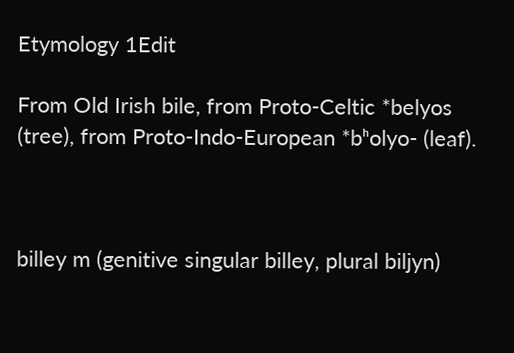Etymology 1Edit

From Old Irish bile, from Proto-Celtic *belyos (tree), from Proto-Indo-European *bʰolyo- (leaf).



billey m (genitive singular billey, plural biljyn)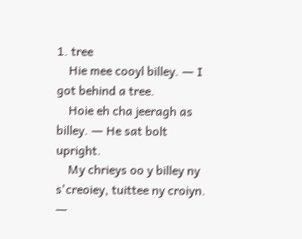1. tree
    Hie mee cooyl billey. ― I got behind a tree.
    Hoie eh cha jeeragh as billey. ― He sat bolt upright.
    My chrieys oo y billey ny s'creoiey, tuittee ny croiyn. ―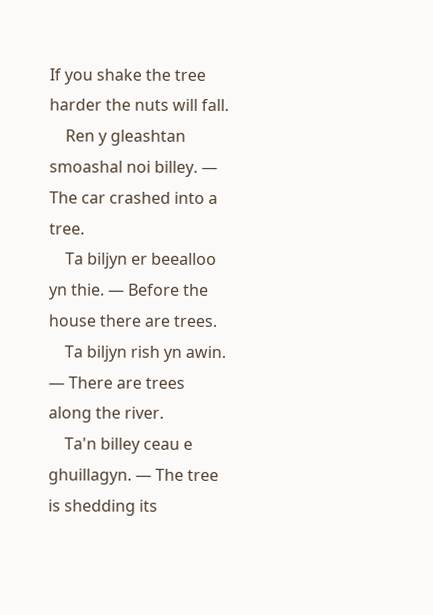If you shake the tree harder the nuts will fall.
    Ren y gleashtan smoashal noi billey. ― The car crashed into a tree.
    Ta biljyn er beealloo yn thie. ― Before the house there are trees.
    Ta biljyn rish yn awin. ― There are trees along the river.
    Ta'n billey ceau e ghuillagyn. ― The tree is shedding its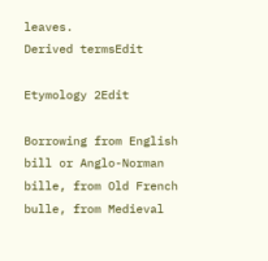leaves.
Derived termsEdit

Etymology 2Edit

Borrowing from English bill or Anglo-Norman bille, from Old French bulle, from Medieval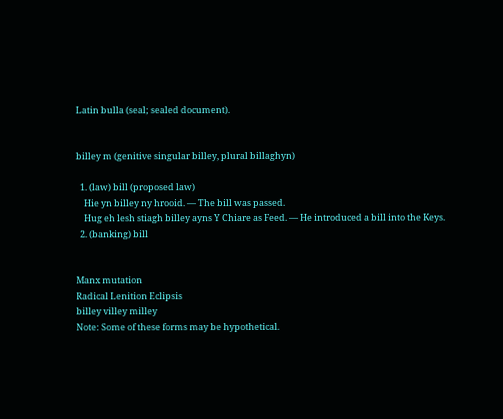Latin bulla (seal; sealed document).


billey m (genitive singular billey, plural billaghyn)

  1. (law) bill (proposed law)
    Hie yn billey ny hrooid. ― The bill was passed.
    Hug eh lesh stiagh billey ayns Y Chiare as Feed. ― He introduced a bill into the Keys.
  2. (banking) bill


Manx mutation
Radical Lenition Eclipsis
billey villey milley
Note: Some of these forms may be hypothetical.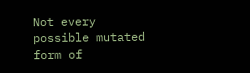Not every
possible mutated form of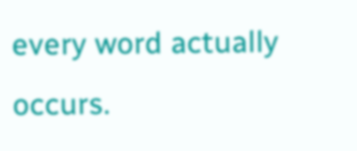every word actually occurs.